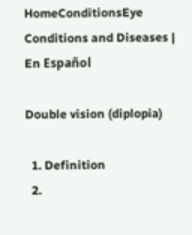HomeConditionsEye Conditions and Diseases | En Español

Double vision (diplopia)

  1. Definition
  2.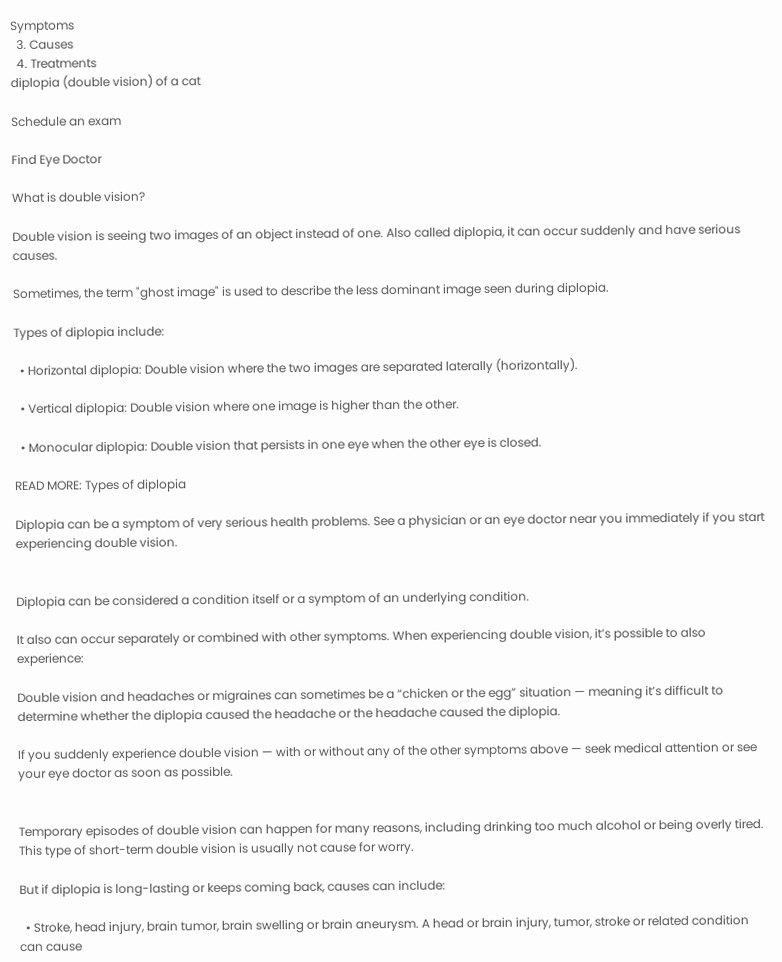Symptoms
  3. Causes
  4. Treatments
diplopia (double vision) of a cat

Schedule an exam

Find Eye Doctor

What is double vision?

Double vision is seeing two images of an object instead of one. Also called diplopia, it can occur suddenly and have serious causes.

Sometimes, the term "ghost image" is used to describe the less dominant image seen during diplopia.

Types of diplopia include:

  • Horizontal diplopia: Double vision where the two images are separated laterally (horizontally).

  • Vertical diplopia: Double vision where one image is higher than the other.

  • Monocular diplopia: Double vision that persists in one eye when the other eye is closed.

READ MORE: Types of diplopia

Diplopia can be a symptom of very serious health problems. See a physician or an eye doctor near you immediately if you start experiencing double vision.


Diplopia can be considered a condition itself or a symptom of an underlying condition.

It also can occur separately or combined with other symptoms. When experiencing double vision, it’s possible to also experience:

Double vision and headaches or migraines can sometimes be a “chicken or the egg” situation — meaning it’s difficult to determine whether the diplopia caused the headache or the headache caused the diplopia.

If you suddenly experience double vision — with or without any of the other symptoms above — seek medical attention or see your eye doctor as soon as possible.


Temporary episodes of double vision can happen for many reasons, including drinking too much alcohol or being overly tired. This type of short-term double vision is usually not cause for worry.

But if diplopia is long-lasting or keeps coming back, causes can include:

  • Stroke, head injury, brain tumor, brain swelling or brain aneurysm. A head or brain injury, tumor, stroke or related condition can cause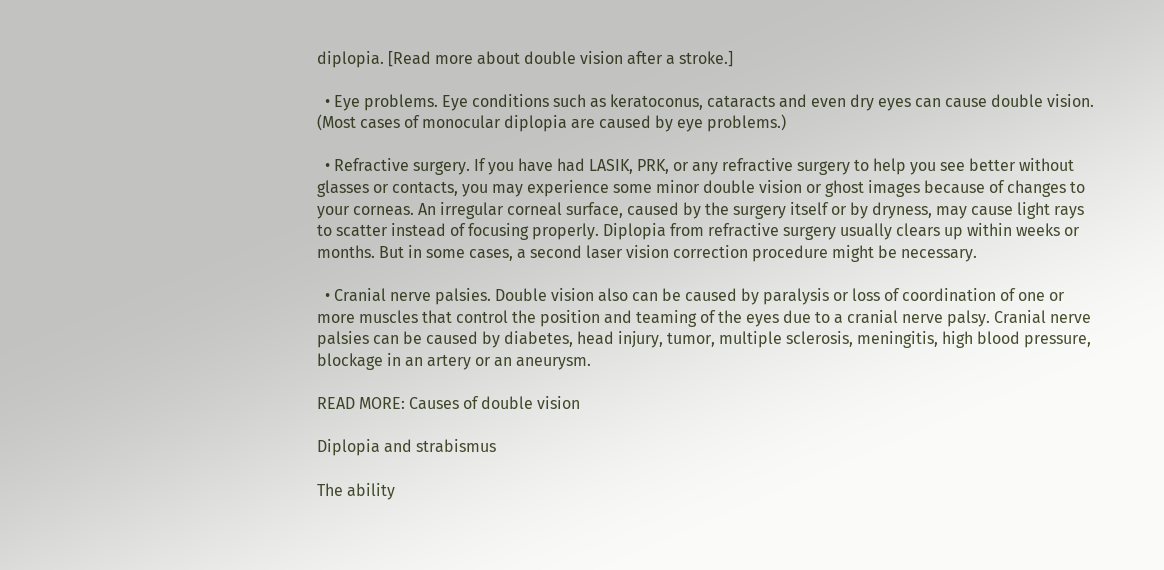diplopia. [Read more about double vision after a stroke.]

  • Eye problems. Eye conditions such as keratoconus, cataracts and even dry eyes can cause double vision. (Most cases of monocular diplopia are caused by eye problems.)

  • Refractive surgery. If you have had LASIK, PRK, or any refractive surgery to help you see better without glasses or contacts, you may experience some minor double vision or ghost images because of changes to your corneas. An irregular corneal surface, caused by the surgery itself or by dryness, may cause light rays to scatter instead of focusing properly. Diplopia from refractive surgery usually clears up within weeks or months. But in some cases, a second laser vision correction procedure might be necessary.

  • Cranial nerve palsies. Double vision also can be caused by paralysis or loss of coordination of one or more muscles that control the position and teaming of the eyes due to a cranial nerve palsy. Cranial nerve palsies can be caused by diabetes, head injury, tumor, multiple sclerosis, meningitis, high blood pressure, blockage in an artery or an aneurysm.

READ MORE: Causes of double vision

Diplopia and strabismus

The ability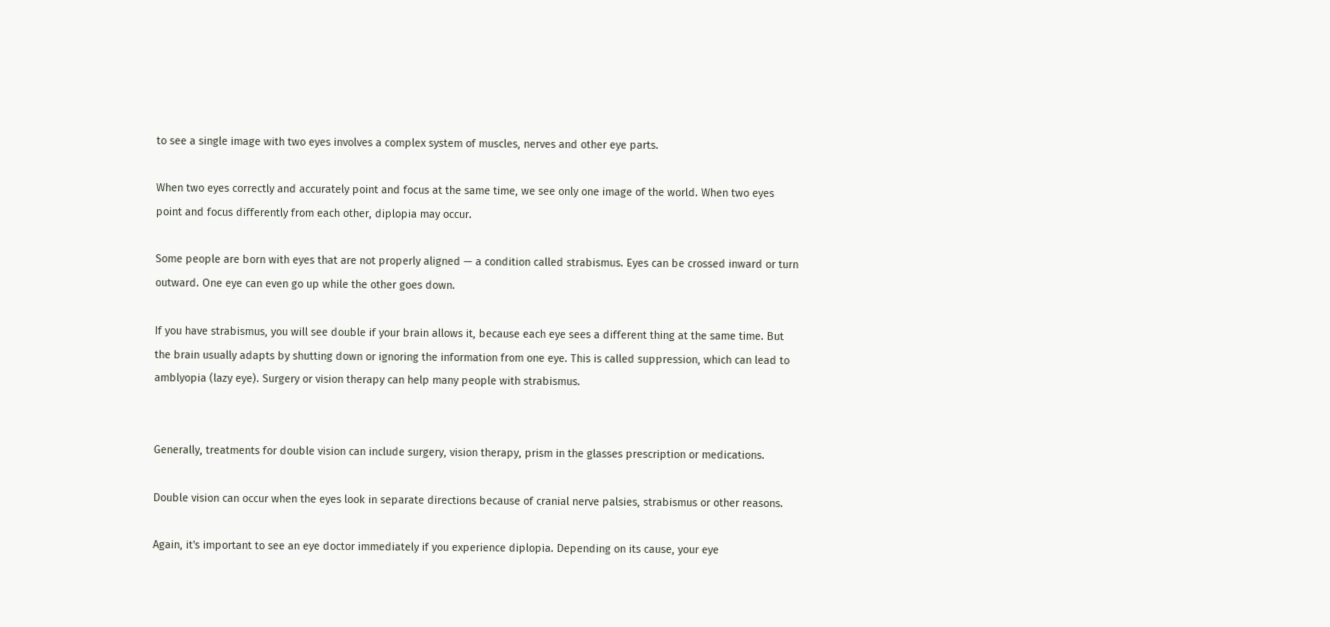to see a single image with two eyes involves a complex system of muscles, nerves and other eye parts.

When two eyes correctly and accurately point and focus at the same time, we see only one image of the world. When two eyes point and focus differently from each other, diplopia may occur.

Some people are born with eyes that are not properly aligned — a condition called strabismus. Eyes can be crossed inward or turn outward. One eye can even go up while the other goes down.

If you have strabismus, you will see double if your brain allows it, because each eye sees a different thing at the same time. But the brain usually adapts by shutting down or ignoring the information from one eye. This is called suppression, which can lead to amblyopia (lazy eye). Surgery or vision therapy can help many people with strabismus.


Generally, treatments for double vision can include surgery, vision therapy, prism in the glasses prescription or medications.

Double vision can occur when the eyes look in separate directions because of cranial nerve palsies, strabismus or other reasons.

Again, it's important to see an eye doctor immediately if you experience diplopia. Depending on its cause, your eye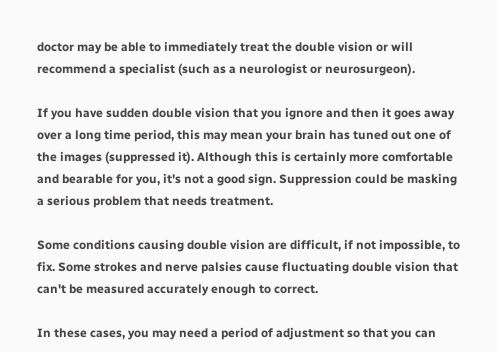doctor may be able to immediately treat the double vision or will recommend a specialist (such as a neurologist or neurosurgeon).

If you have sudden double vision that you ignore and then it goes away over a long time period, this may mean your brain has tuned out one of the images (suppressed it). Although this is certainly more comfortable and bearable for you, it's not a good sign. Suppression could be masking a serious problem that needs treatment.

Some conditions causing double vision are difficult, if not impossible, to fix. Some strokes and nerve palsies cause fluctuating double vision that can't be measured accurately enough to correct.

In these cases, you may need a period of adjustment so that you can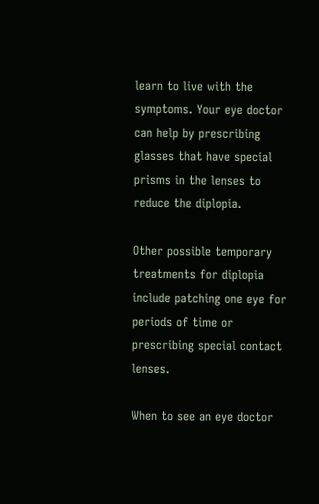learn to live with the symptoms. Your eye doctor can help by prescribing glasses that have special prisms in the lenses to reduce the diplopia.

Other possible temporary treatments for diplopia include patching one eye for periods of time or prescribing special contact lenses.

When to see an eye doctor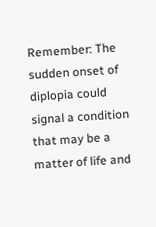Remember: The sudden onset of diplopia could signal a condition that may be a matter of life and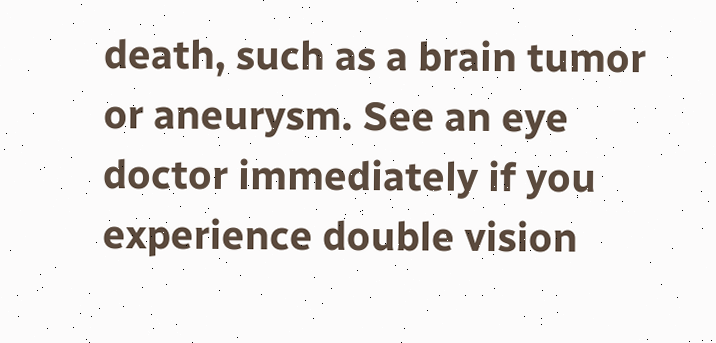death, such as a brain tumor or aneurysm. See an eye doctor immediately if you experience double vision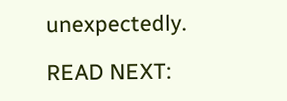unexpectedly.

READ NEXT: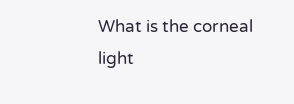What is the corneal light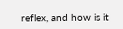reflex, and how is it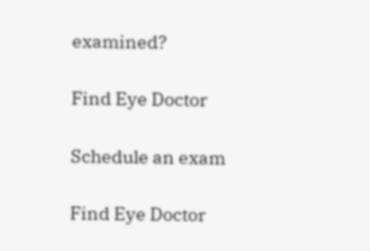examined?

Find Eye Doctor

Schedule an exam

Find Eye Doctor